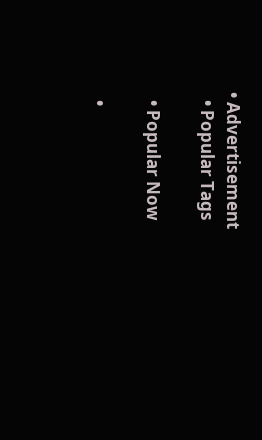• Advertisement
  • Popular Tags

  • Popular Now

  •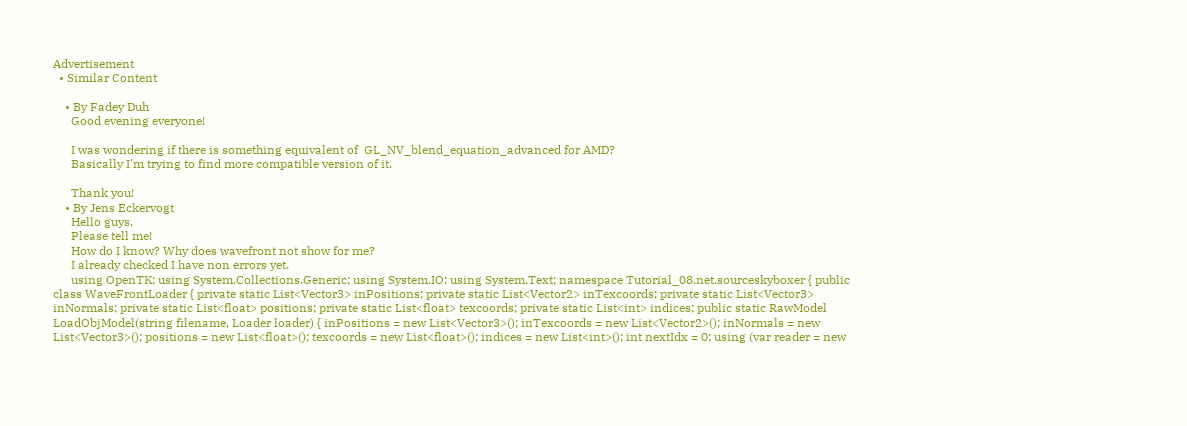Advertisement
  • Similar Content

    • By Fadey Duh
      Good evening everyone!

      I was wondering if there is something equivalent of  GL_NV_blend_equation_advanced for AMD?
      Basically I'm trying to find more compatible version of it.

      Thank you!
    • By Jens Eckervogt
      Hello guys,
      Please tell me!
      How do I know? Why does wavefront not show for me?
      I already checked I have non errors yet.
      using OpenTK; using System.Collections.Generic; using System.IO; using System.Text; namespace Tutorial_08.net.sourceskyboxer { public class WaveFrontLoader { private static List<Vector3> inPositions; private static List<Vector2> inTexcoords; private static List<Vector3> inNormals; private static List<float> positions; private static List<float> texcoords; private static List<int> indices; public static RawModel LoadObjModel(string filename, Loader loader) { inPositions = new List<Vector3>(); inTexcoords = new List<Vector2>(); inNormals = new List<Vector3>(); positions = new List<float>(); texcoords = new List<float>(); indices = new List<int>(); int nextIdx = 0; using (var reader = new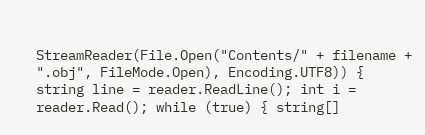StreamReader(File.Open("Contents/" + filename + ".obj", FileMode.Open), Encoding.UTF8)) { string line = reader.ReadLine(); int i = reader.Read(); while (true) { string[]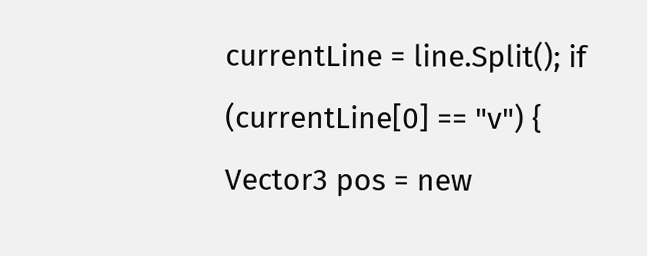currentLine = line.Split(); if (currentLine[0] == "v") { Vector3 pos = new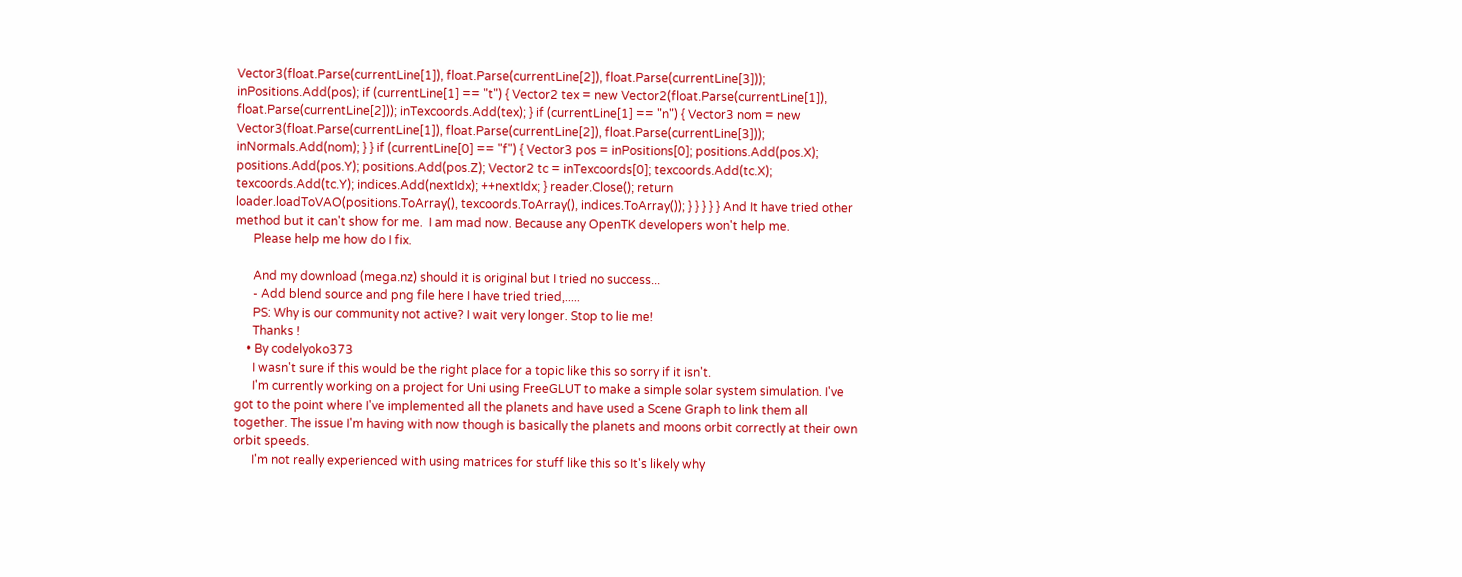Vector3(float.Parse(currentLine[1]), float.Parse(currentLine[2]), float.Parse(currentLine[3])); inPositions.Add(pos); if (currentLine[1] == "t") { Vector2 tex = new Vector2(float.Parse(currentLine[1]), float.Parse(currentLine[2])); inTexcoords.Add(tex); } if (currentLine[1] == "n") { Vector3 nom = new Vector3(float.Parse(currentLine[1]), float.Parse(currentLine[2]), float.Parse(currentLine[3])); inNormals.Add(nom); } } if (currentLine[0] == "f") { Vector3 pos = inPositions[0]; positions.Add(pos.X); positions.Add(pos.Y); positions.Add(pos.Z); Vector2 tc = inTexcoords[0]; texcoords.Add(tc.X); texcoords.Add(tc.Y); indices.Add(nextIdx); ++nextIdx; } reader.Close(); return loader.loadToVAO(positions.ToArray(), texcoords.ToArray(), indices.ToArray()); } } } } } And It have tried other method but it can't show for me.  I am mad now. Because any OpenTK developers won't help me.
      Please help me how do I fix.

      And my download (mega.nz) should it is original but I tried no success...
      - Add blend source and png file here I have tried tried,.....
      PS: Why is our community not active? I wait very longer. Stop to lie me!
      Thanks !
    • By codelyoko373
      I wasn't sure if this would be the right place for a topic like this so sorry if it isn't.
      I'm currently working on a project for Uni using FreeGLUT to make a simple solar system simulation. I've got to the point where I've implemented all the planets and have used a Scene Graph to link them all together. The issue I'm having with now though is basically the planets and moons orbit correctly at their own orbit speeds.
      I'm not really experienced with using matrices for stuff like this so It's likely why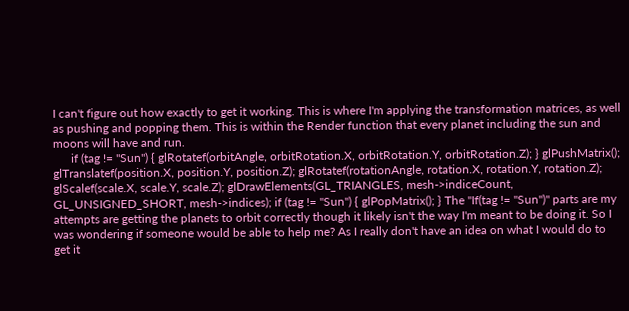I can't figure out how exactly to get it working. This is where I'm applying the transformation matrices, as well as pushing and popping them. This is within the Render function that every planet including the sun and moons will have and run.
      if (tag != "Sun") { glRotatef(orbitAngle, orbitRotation.X, orbitRotation.Y, orbitRotation.Z); } glPushMatrix(); glTranslatef(position.X, position.Y, position.Z); glRotatef(rotationAngle, rotation.X, rotation.Y, rotation.Z); glScalef(scale.X, scale.Y, scale.Z); glDrawElements(GL_TRIANGLES, mesh->indiceCount, GL_UNSIGNED_SHORT, mesh->indices); if (tag != "Sun") { glPopMatrix(); } The "If(tag != "Sun")" parts are my attempts are getting the planets to orbit correctly though it likely isn't the way I'm meant to be doing it. So I was wondering if someone would be able to help me? As I really don't have an idea on what I would do to get it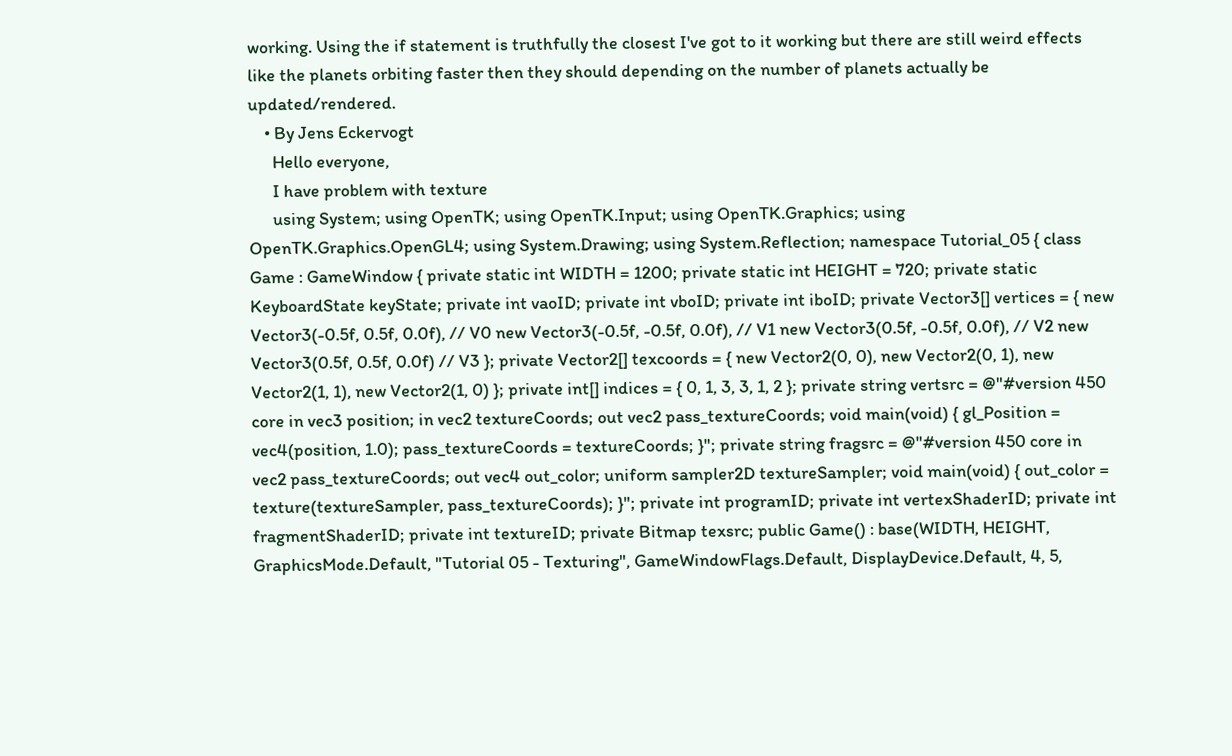working. Using the if statement is truthfully the closest I've got to it working but there are still weird effects like the planets orbiting faster then they should depending on the number of planets actually be updated/rendered.
    • By Jens Eckervogt
      Hello everyone,
      I have problem with texture
      using System; using OpenTK; using OpenTK.Input; using OpenTK.Graphics; using OpenTK.Graphics.OpenGL4; using System.Drawing; using System.Reflection; namespace Tutorial_05 { class Game : GameWindow { private static int WIDTH = 1200; private static int HEIGHT = 720; private static KeyboardState keyState; private int vaoID; private int vboID; private int iboID; private Vector3[] vertices = { new Vector3(-0.5f, 0.5f, 0.0f), // V0 new Vector3(-0.5f, -0.5f, 0.0f), // V1 new Vector3(0.5f, -0.5f, 0.0f), // V2 new Vector3(0.5f, 0.5f, 0.0f) // V3 }; private Vector2[] texcoords = { new Vector2(0, 0), new Vector2(0, 1), new Vector2(1, 1), new Vector2(1, 0) }; private int[] indices = { 0, 1, 3, 3, 1, 2 }; private string vertsrc = @"#version 450 core in vec3 position; in vec2 textureCoords; out vec2 pass_textureCoords; void main(void) { gl_Position = vec4(position, 1.0); pass_textureCoords = textureCoords; }"; private string fragsrc = @"#version 450 core in vec2 pass_textureCoords; out vec4 out_color; uniform sampler2D textureSampler; void main(void) { out_color = texture(textureSampler, pass_textureCoords); }"; private int programID; private int vertexShaderID; private int fragmentShaderID; private int textureID; private Bitmap texsrc; public Game() : base(WIDTH, HEIGHT, GraphicsMode.Default, "Tutorial 05 - Texturing", GameWindowFlags.Default, DisplayDevice.Default, 4, 5,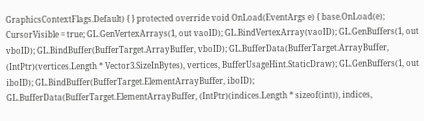GraphicsContextFlags.Default) { } protected override void OnLoad(EventArgs e) { base.OnLoad(e); CursorVisible = true; GL.GenVertexArrays(1, out vaoID); GL.BindVertexArray(vaoID); GL.GenBuffers(1, out vboID); GL.BindBuffer(BufferTarget.ArrayBuffer, vboID); GL.BufferData(BufferTarget.ArrayBuffer, (IntPtr)(vertices.Length * Vector3.SizeInBytes), vertices, BufferUsageHint.StaticDraw); GL.GenBuffers(1, out iboID); GL.BindBuffer(BufferTarget.ElementArrayBuffer, iboID); GL.BufferData(BufferTarget.ElementArrayBuffer, (IntPtr)(indices.Length * sizeof(int)), indices,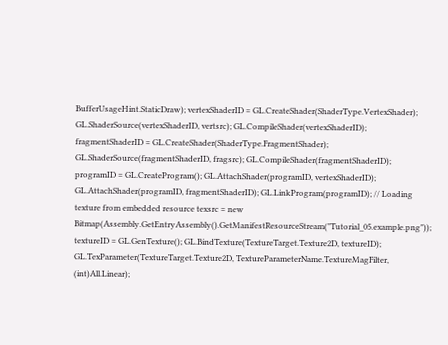BufferUsageHint.StaticDraw); vertexShaderID = GL.CreateShader(ShaderType.VertexShader); GL.ShaderSource(vertexShaderID, vertsrc); GL.CompileShader(vertexShaderID); fragmentShaderID = GL.CreateShader(ShaderType.FragmentShader); GL.ShaderSource(fragmentShaderID, fragsrc); GL.CompileShader(fragmentShaderID); programID = GL.CreateProgram(); GL.AttachShader(programID, vertexShaderID); GL.AttachShader(programID, fragmentShaderID); GL.LinkProgram(programID); // Loading texture from embedded resource texsrc = new Bitmap(Assembly.GetEntryAssembly().GetManifestResourceStream("Tutorial_05.example.png")); textureID = GL.GenTexture(); GL.BindTexture(TextureTarget.Texture2D, textureID); GL.TexParameter(TextureTarget.Texture2D, TextureParameterName.TextureMagFilter, (int)All.Linear);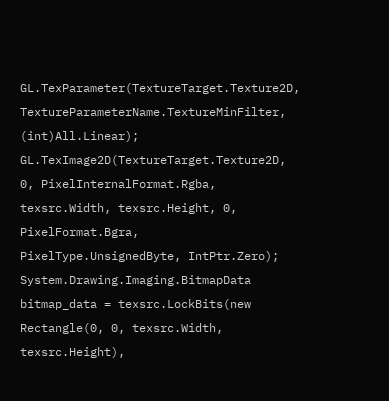GL.TexParameter(TextureTarget.Texture2D, TextureParameterName.TextureMinFilter, (int)All.Linear); GL.TexImage2D(TextureTarget.Texture2D, 0, PixelInternalFormat.Rgba, texsrc.Width, texsrc.Height, 0, PixelFormat.Bgra, PixelType.UnsignedByte, IntPtr.Zero); System.Drawing.Imaging.BitmapData bitmap_data = texsrc.LockBits(new Rectangle(0, 0, texsrc.Width, texsrc.Height),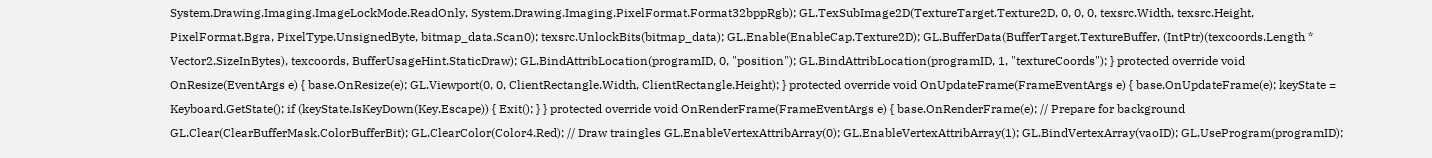System.Drawing.Imaging.ImageLockMode.ReadOnly, System.Drawing.Imaging.PixelFormat.Format32bppRgb); GL.TexSubImage2D(TextureTarget.Texture2D, 0, 0, 0, texsrc.Width, texsrc.Height, PixelFormat.Bgra, PixelType.UnsignedByte, bitmap_data.Scan0); texsrc.UnlockBits(bitmap_data); GL.Enable(EnableCap.Texture2D); GL.BufferData(BufferTarget.TextureBuffer, (IntPtr)(texcoords.Length * Vector2.SizeInBytes), texcoords, BufferUsageHint.StaticDraw); GL.BindAttribLocation(programID, 0, "position"); GL.BindAttribLocation(programID, 1, "textureCoords"); } protected override void OnResize(EventArgs e) { base.OnResize(e); GL.Viewport(0, 0, ClientRectangle.Width, ClientRectangle.Height); } protected override void OnUpdateFrame(FrameEventArgs e) { base.OnUpdateFrame(e); keyState = Keyboard.GetState(); if (keyState.IsKeyDown(Key.Escape)) { Exit(); } } protected override void OnRenderFrame(FrameEventArgs e) { base.OnRenderFrame(e); // Prepare for background GL.Clear(ClearBufferMask.ColorBufferBit); GL.ClearColor(Color4.Red); // Draw traingles GL.EnableVertexAttribArray(0); GL.EnableVertexAttribArray(1); GL.BindVertexArray(vaoID); GL.UseProgram(programID);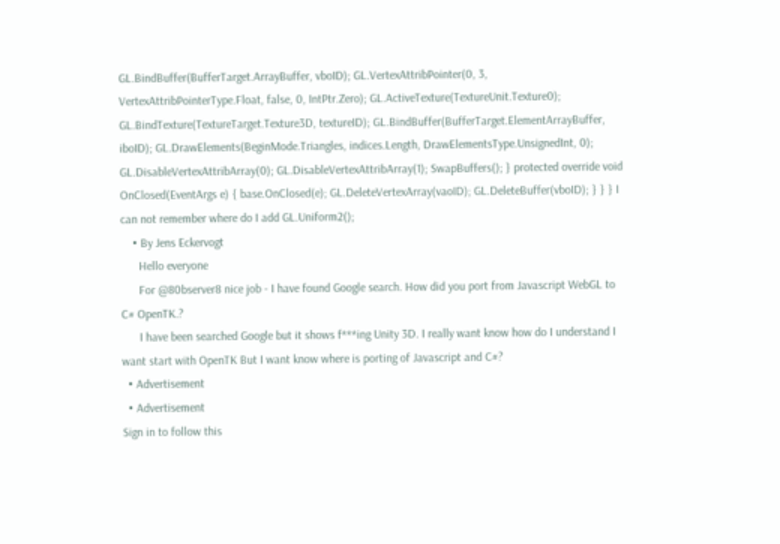GL.BindBuffer(BufferTarget.ArrayBuffer, vboID); GL.VertexAttribPointer(0, 3, VertexAttribPointerType.Float, false, 0, IntPtr.Zero); GL.ActiveTexture(TextureUnit.Texture0); GL.BindTexture(TextureTarget.Texture3D, textureID); GL.BindBuffer(BufferTarget.ElementArrayBuffer, iboID); GL.DrawElements(BeginMode.Triangles, indices.Length, DrawElementsType.UnsignedInt, 0); GL.DisableVertexAttribArray(0); GL.DisableVertexAttribArray(1); SwapBuffers(); } protected override void OnClosed(EventArgs e) { base.OnClosed(e); GL.DeleteVertexArray(vaoID); GL.DeleteBuffer(vboID); } } } I can not remember where do I add GL.Uniform2();
    • By Jens Eckervogt
      Hello everyone
      For @80bserver8 nice job - I have found Google search. How did you port from Javascript WebGL to C# OpenTK.?
      I have been searched Google but it shows f***ing Unity 3D. I really want know how do I understand I want start with OpenTK But I want know where is porting of Javascript and C#?
  • Advertisement
  • Advertisement
Sign in to follow this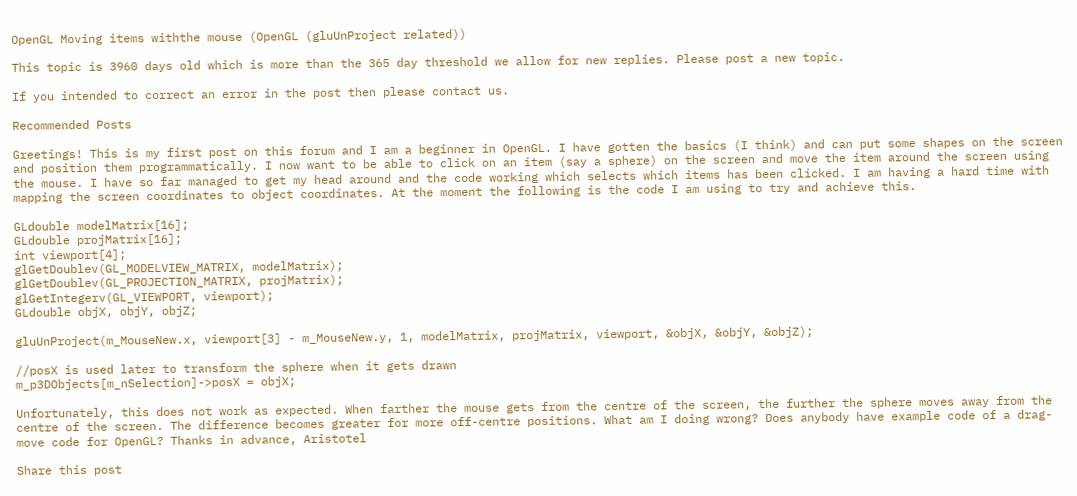OpenGL Moving items withthe mouse (OpenGL (gluUnProject related))

This topic is 3960 days old which is more than the 365 day threshold we allow for new replies. Please post a new topic.

If you intended to correct an error in the post then please contact us.

Recommended Posts

Greetings! This is my first post on this forum and I am a beginner in OpenGL. I have gotten the basics (I think) and can put some shapes on the screen and position them programmatically. I now want to be able to click on an item (say a sphere) on the screen and move the item around the screen using the mouse. I have so far managed to get my head around and the code working which selects which items has been clicked. I am having a hard time with mapping the screen coordinates to object coordinates. At the moment the following is the code I am using to try and achieve this.

GLdouble modelMatrix[16];
GLdouble projMatrix[16];
int viewport[4];
glGetDoublev(GL_MODELVIEW_MATRIX, modelMatrix);
glGetDoublev(GL_PROJECTION_MATRIX, projMatrix);
glGetIntegerv(GL_VIEWPORT, viewport);
GLdouble objX, objY, objZ;

gluUnProject(m_MouseNew.x, viewport[3] - m_MouseNew.y, 1, modelMatrix, projMatrix, viewport, &objX, &objY, &objZ);

//posX is used later to transform the sphere when it gets drawn
m_p3DObjects[m_nSelection]->posX = objX;

Unfortunately, this does not work as expected. When farther the mouse gets from the centre of the screen, the further the sphere moves away from the centre of the screen. The difference becomes greater for more off-centre positions. What am I doing wrong? Does anybody have example code of a drag-move code for OpenGL? Thanks in advance, Aristotel

Share this post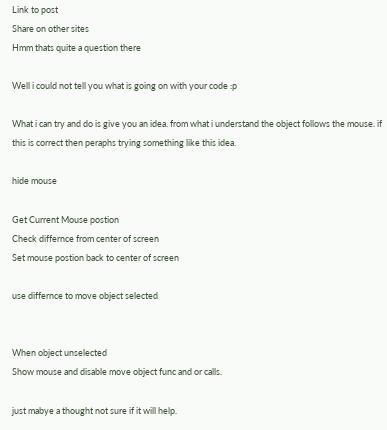Link to post
Share on other sites
Hmm thats quite a question there

Well i could not tell you what is going on with your code :p

What i can try and do is give you an idea. from what i understand the object follows the mouse. if this is correct then peraphs trying something like this idea.

hide mouse

Get Current Mouse postion
Check differnce from center of screen
Set mouse postion back to center of screen

use differnce to move object selected


When object unselected
Show mouse and disable move object func and or calls.

just mabye a thought not sure if it will help.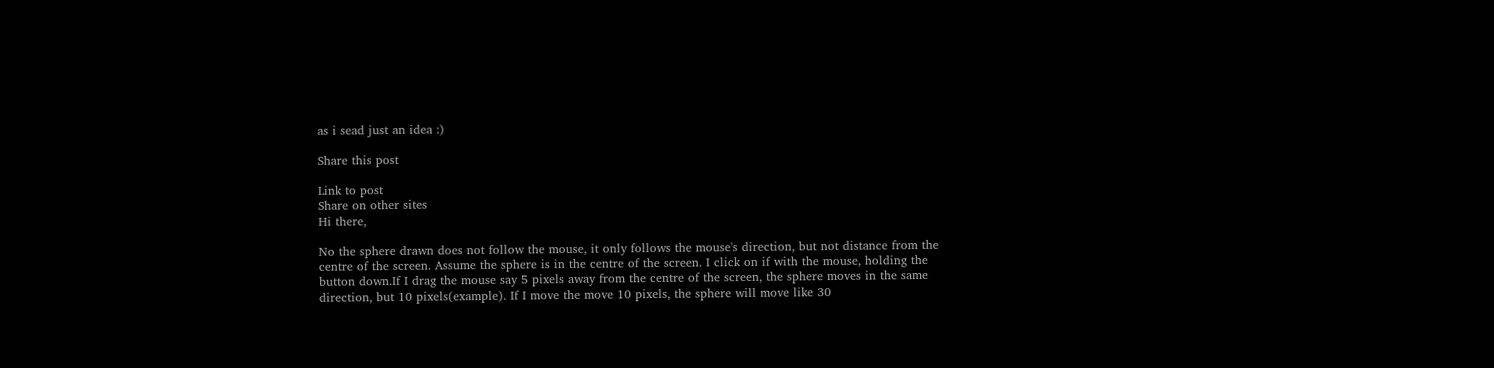as i sead just an idea :)

Share this post

Link to post
Share on other sites
Hi there,

No the sphere drawn does not follow the mouse, it only follows the mouse's direction, but not distance from the centre of the screen. Assume the sphere is in the centre of the screen. I click on if with the mouse, holding the button down.If I drag the mouse say 5 pixels away from the centre of the screen, the sphere moves in the same direction, but 10 pixels(example). If I move the move 10 pixels, the sphere will move like 30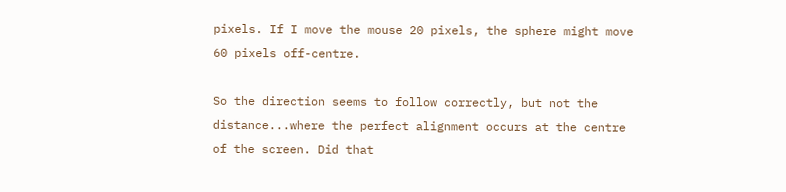pixels. If I move the mouse 20 pixels, the sphere might move 60 pixels off-centre.

So the direction seems to follow correctly, but not the distance...where the perfect alignment occurs at the centre of the screen. Did that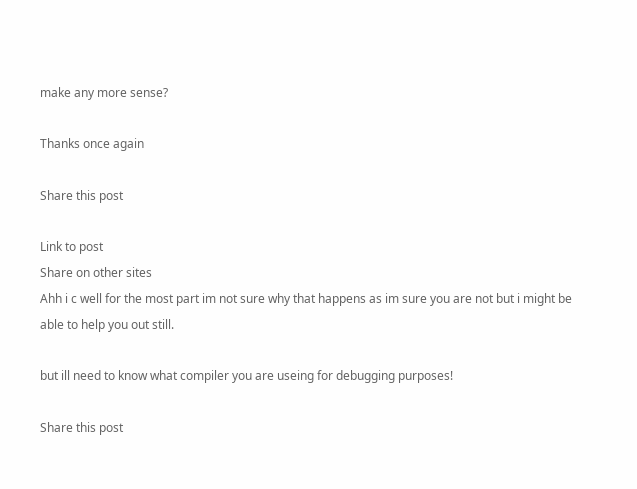make any more sense?

Thanks once again

Share this post

Link to post
Share on other sites
Ahh i c well for the most part im not sure why that happens as im sure you are not but i might be able to help you out still.

but ill need to know what compiler you are useing for debugging purposes!

Share this post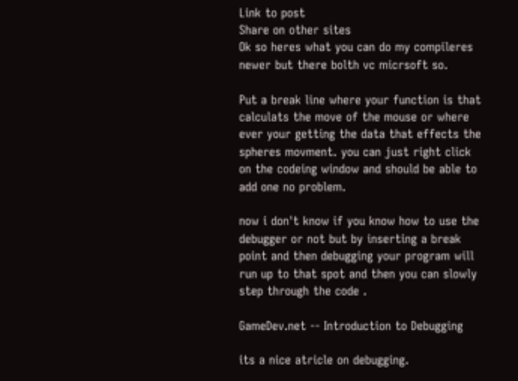Link to post
Share on other sites
Ok so heres what you can do my compileres newer but there bolth vc micrsoft so.

Put a break line where your function is that calculats the move of the mouse or where ever your getting the data that effects the spheres movment. you can just right click on the codeing window and should be able to add one no problem.

now i don't know if you know how to use the debugger or not but by inserting a break point and then debugging your program will run up to that spot and then you can slowly step through the code .

GameDev.net -- Introduction to Debugging

its a nice atricle on debugging.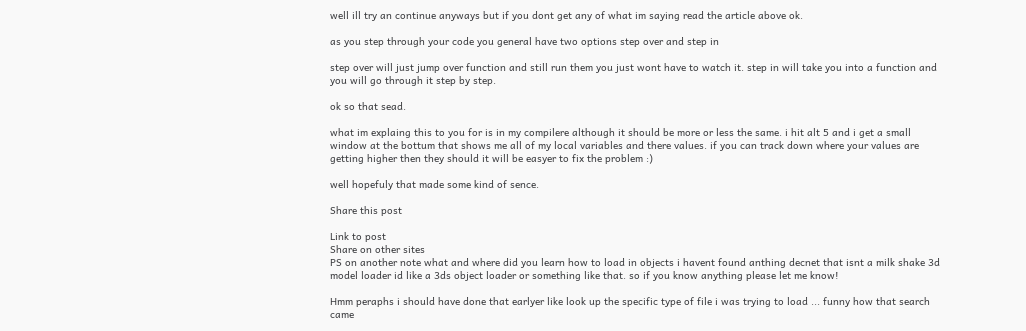well ill try an continue anyways but if you dont get any of what im saying read the article above ok.

as you step through your code you general have two options step over and step in

step over will just jump over function and still run them you just wont have to watch it. step in will take you into a function and you will go through it step by step.

ok so that sead.

what im explaing this to you for is in my compilere although it should be more or less the same. i hit alt 5 and i get a small window at the bottum that shows me all of my local variables and there values. if you can track down where your values are getting higher then they should it will be easyer to fix the problem :)

well hopefuly that made some kind of sence.

Share this post

Link to post
Share on other sites
PS on another note what and where did you learn how to load in objects i havent found anthing decnet that isnt a milk shake 3d model loader id like a 3ds object loader or something like that. so if you know anything please let me know!

Hmm peraphs i should have done that earlyer like look up the specific type of file i was trying to load ... funny how that search came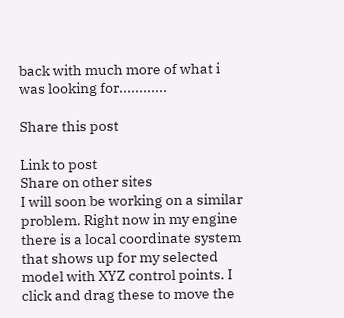back with much more of what i was looking for............

Share this post

Link to post
Share on other sites
I will soon be working on a similar problem. Right now in my engine there is a local coordinate system that shows up for my selected model with XYZ control points. I click and drag these to move the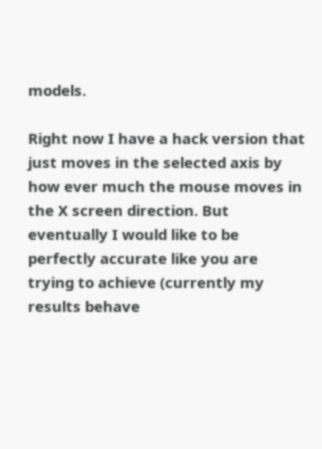models.

Right now I have a hack version that just moves in the selected axis by how ever much the mouse moves in the X screen direction. But eventually I would like to be perfectly accurate like you are trying to achieve (currently my results behave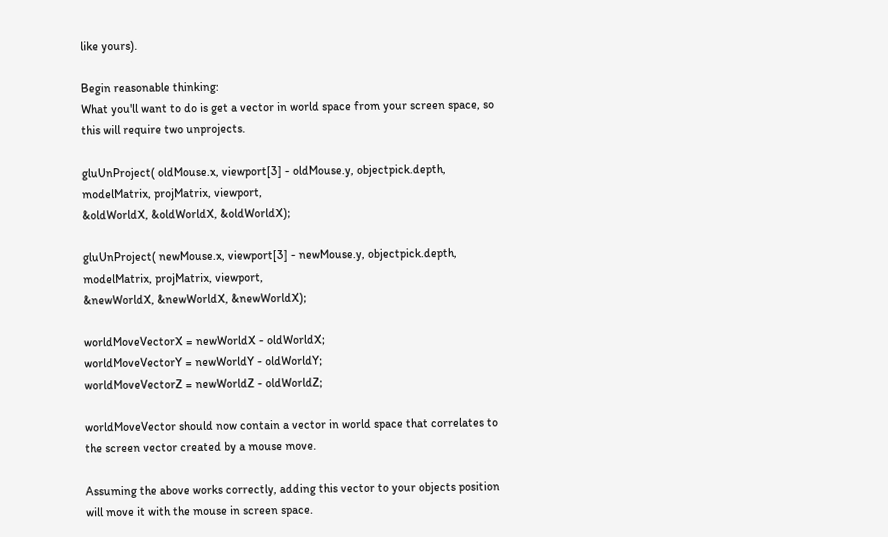like yours).

Begin reasonable thinking:
What you'll want to do is get a vector in world space from your screen space, so this will require two unprojects.

gluUnProject( oldMouse.x, viewport[3] - oldMouse.y, objectpick.depth,
modelMatrix, projMatrix, viewport,
&oldWorldX, &oldWorldX, &oldWorldX);

gluUnProject( newMouse.x, viewport[3] - newMouse.y, objectpick.depth,
modelMatrix, projMatrix, viewport,
&newWorldX, &newWorldX, &newWorldX);

worldMoveVectorX = newWorldX - oldWorldX;
worldMoveVectorY = newWorldY - oldWorldY;
worldMoveVectorZ = newWorldZ - oldWorldZ;

worldMoveVector should now contain a vector in world space that correlates to the screen vector created by a mouse move.

Assuming the above works correctly, adding this vector to your objects position will move it with the mouse in screen space.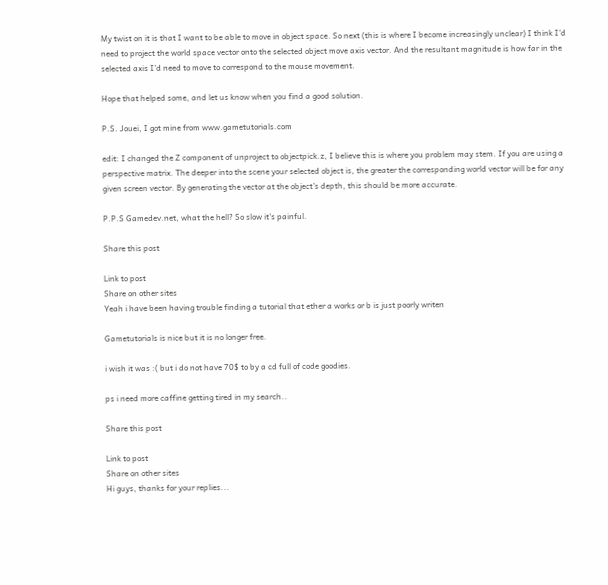My twist on it is that I want to be able to move in object space. So next (this is where I become increasingly unclear) I think I'd need to project the world space vector onto the selected object move axis vector. And the resultant magnitude is how far in the selected axis I'd need to move to correspond to the mouse movement.

Hope that helped some, and let us know when you find a good solution.

P.S. Jouei, I got mine from www.gametutorials.com

edit: I changed the Z component of unproject to objectpick.z, I believe this is where you problem may stem. If you are using a perspective matrix. The deeper into the scene your selected object is, the greater the corresponding world vector will be for any given screen vector. By generating the vector at the object's depth, this should be more accurate.

P.P.S Gamedev.net, what the hell? So slow it's painful.

Share this post

Link to post
Share on other sites
Yeah i have been having trouble finding a tutorial that ether a works or b is just poorly writen

Gametutorials is nice but it is no longer free.

i wish it was :( but i do not have 70$ to by a cd full of code goodies.

ps i need more caffine getting tired in my search..

Share this post

Link to post
Share on other sites
Hi guys, thanks for your replies...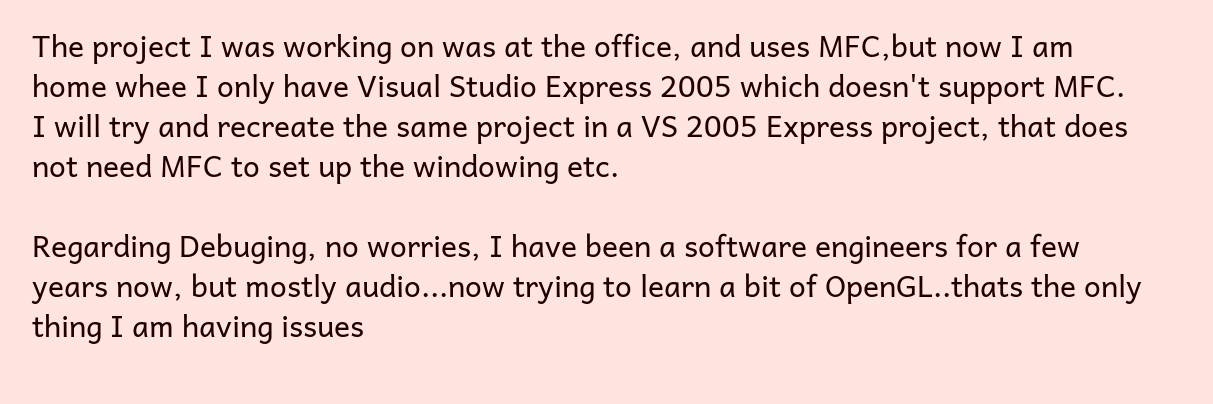The project I was working on was at the office, and uses MFC,but now I am home whee I only have Visual Studio Express 2005 which doesn't support MFC. I will try and recreate the same project in a VS 2005 Express project, that does not need MFC to set up the windowing etc.

Regarding Debuging, no worries, I have been a software engineers for a few years now, but mostly audio...now trying to learn a bit of OpenGL..thats the only thing I am having issues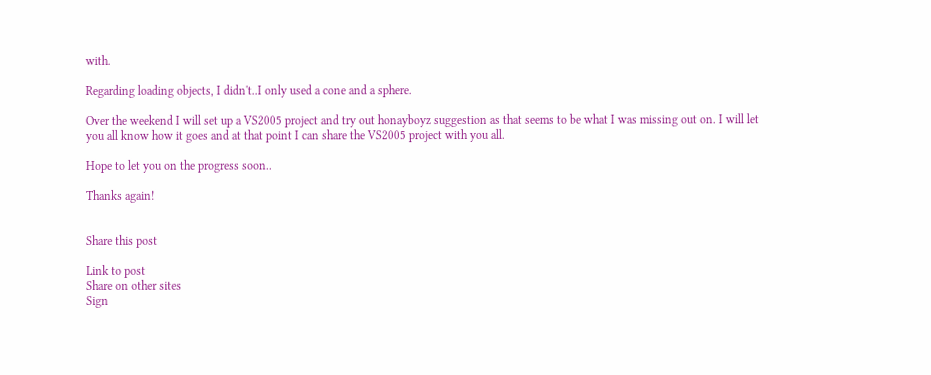with.

Regarding loading objects, I didn't..I only used a cone and a sphere.

Over the weekend I will set up a VS2005 project and try out honayboyz suggestion as that seems to be what I was missing out on. I will let you all know how it goes and at that point I can share the VS2005 project with you all.

Hope to let you on the progress soon..

Thanks again!


Share this post

Link to post
Share on other sites
Sign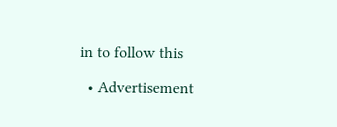in to follow this

  • Advertisement